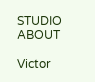STUDIO     ABOUT

Victor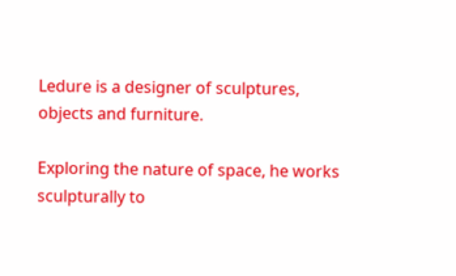Ledure is a designer of sculptures, objects and furniture.

Exploring the nature of space, he works sculpturally to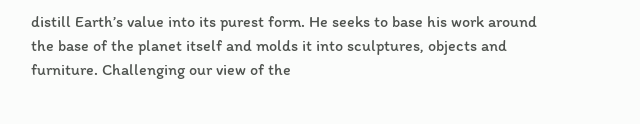distill Earth’s value into its purest form. He seeks to base his work around the base of the planet itself and molds it into sculptures, objects and furniture. Challenging our view of the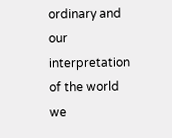ordinary and our interpretation of the world we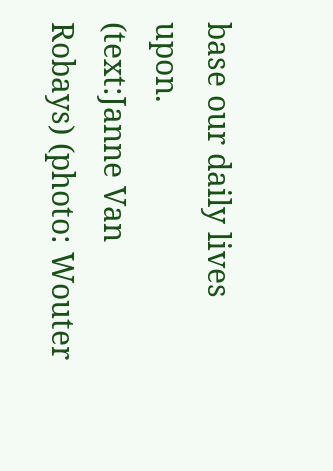base our daily lives upon.
(text:Janne Van Robays) (photo: Wouter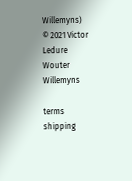Willemyns)
© 2021 Victor Ledure
Wouter Willemyns

terms    shipping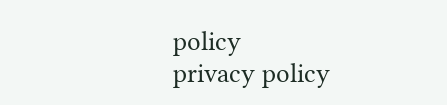policy
privacy policy